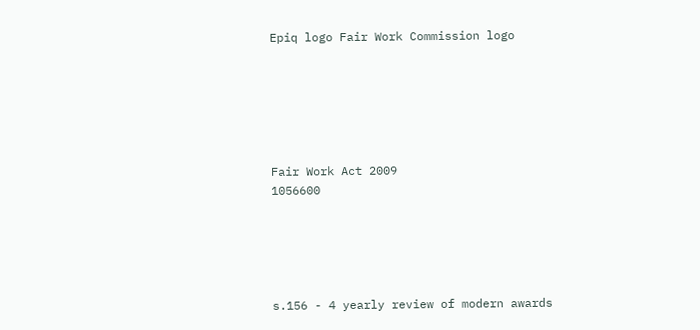Epiq logo Fair Work Commission logo






Fair Work Act 2009                                       1056600





s.156 - 4 yearly review of modern awards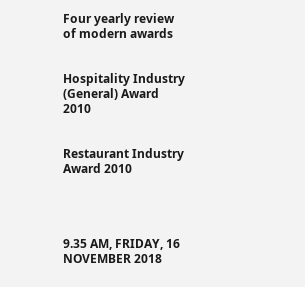Four yearly review of modern awards


Hospitality Industry (General) Award 2010


Restaurant Industry Award 2010




9.35 AM, FRIDAY, 16 NOVEMBER 2018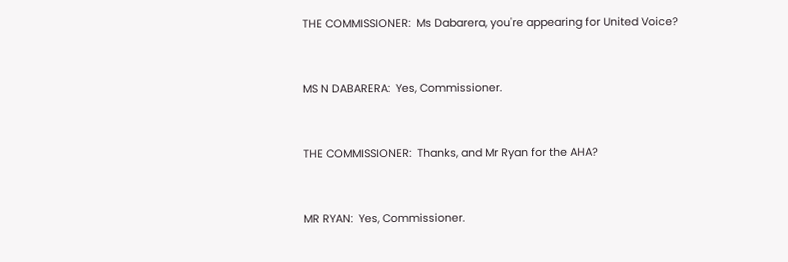THE COMMISSIONER:  Ms Dabarera, you're appearing for United Voice?


MS N DABARERA:  Yes, Commissioner.


THE COMMISSIONER:  Thanks, and Mr Ryan for the AHA?


MR RYAN:  Yes, Commissioner.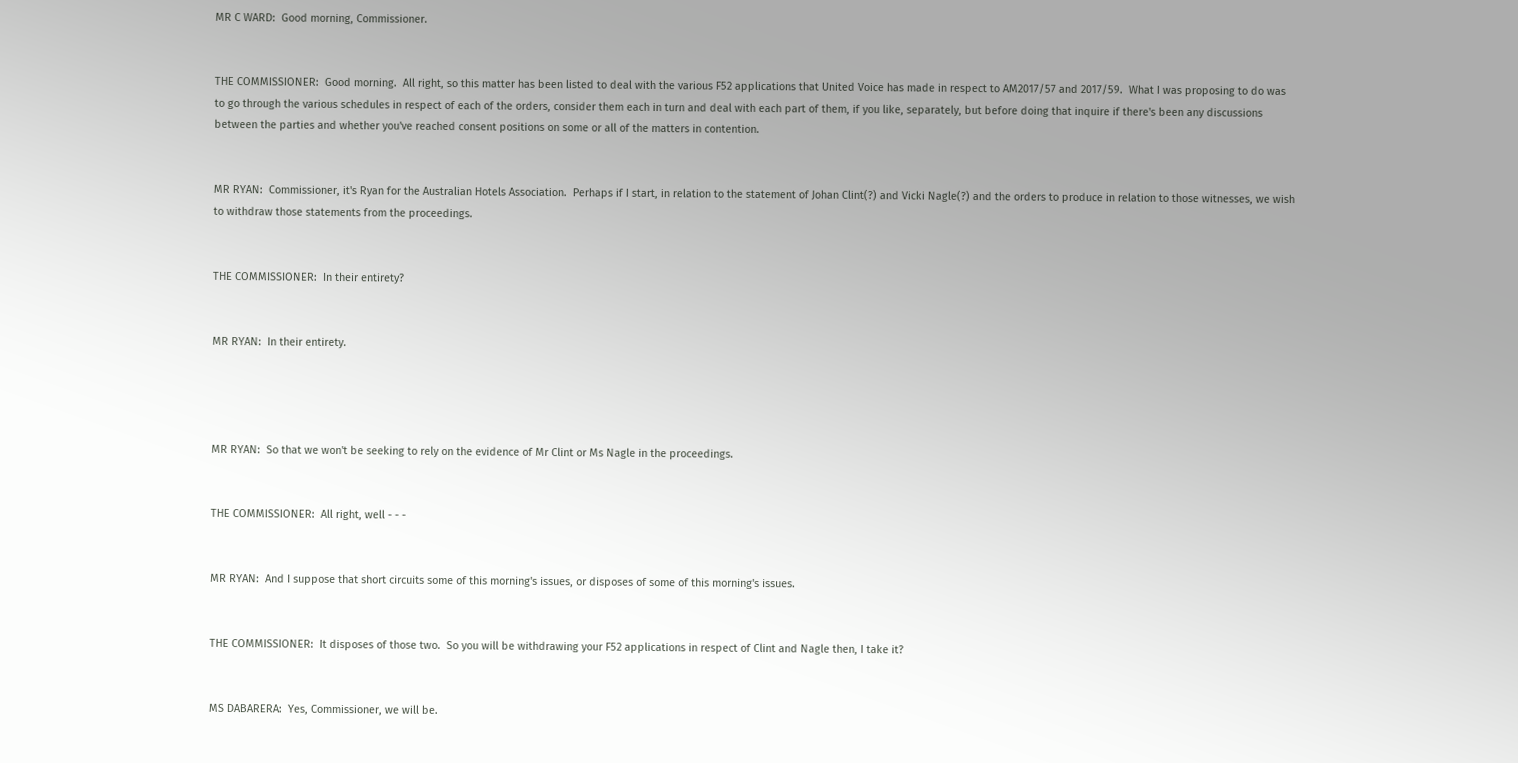MR C WARD:  Good morning, Commissioner.


THE COMMISSIONER:  Good morning.  All right, so this matter has been listed to deal with the various F52 applications that United Voice has made in respect to AM2017/57 and 2017/59.  What I was proposing to do was to go through the various schedules in respect of each of the orders, consider them each in turn and deal with each part of them, if you like, separately, but before doing that inquire if there's been any discussions between the parties and whether you've reached consent positions on some or all of the matters in contention.


MR RYAN:  Commissioner, it's Ryan for the Australian Hotels Association.  Perhaps if I start, in relation to the statement of Johan Clint(?) and Vicki Nagle(?) and the orders to produce in relation to those witnesses, we wish to withdraw those statements from the proceedings.


THE COMMISSIONER:  In their entirety?


MR RYAN:  In their entirety.




MR RYAN:  So that we won't be seeking to rely on the evidence of Mr Clint or Ms Nagle in the proceedings.


THE COMMISSIONER:  All right, well - - -


MR RYAN:  And I suppose that short circuits some of this morning's issues, or disposes of some of this morning's issues.


THE COMMISSIONER:  It disposes of those two.  So you will be withdrawing your F52 applications in respect of Clint and Nagle then, I take it?


MS DABARERA:  Yes, Commissioner, we will be.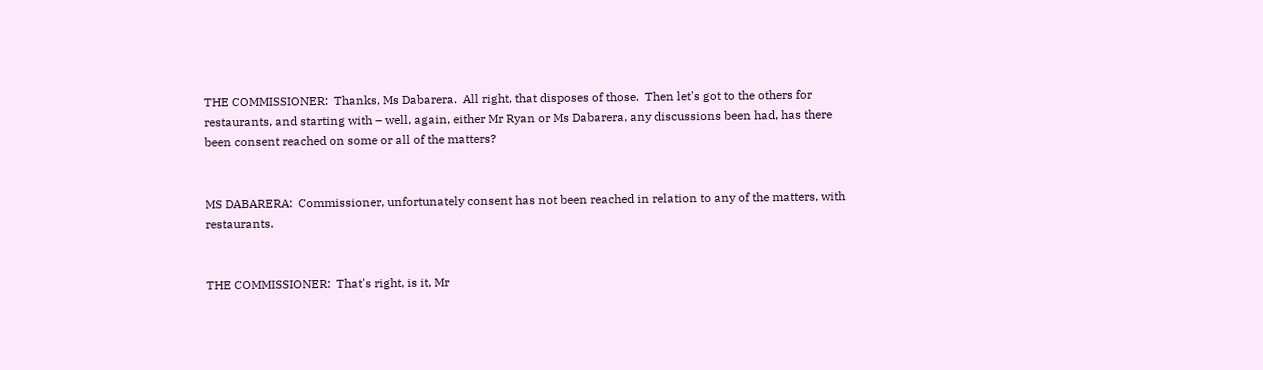THE COMMISSIONER:  Thanks, Ms Dabarera.  All right, that disposes of those.  Then let's got to the others for restaurants, and starting with – well, again, either Mr Ryan or Ms Dabarera, any discussions been had, has there been consent reached on some or all of the matters?


MS DABARERA:  Commissioner, unfortunately consent has not been reached in relation to any of the matters, with restaurants.


THE COMMISSIONER:  That's right, is it, Mr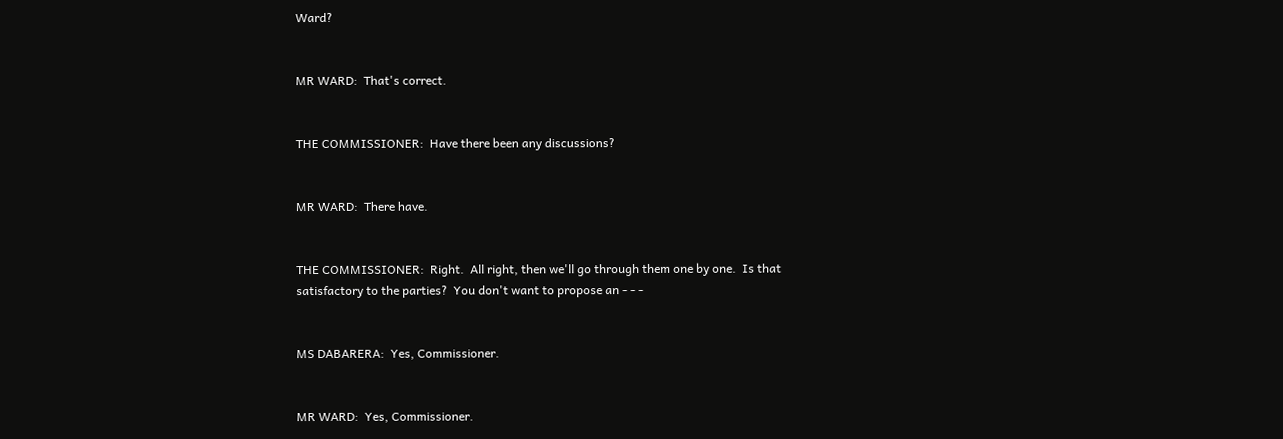Ward?


MR WARD:  That's correct.


THE COMMISSIONER:  Have there been any discussions?


MR WARD:  There have.


THE COMMISSIONER:  Right.  All right, then we'll go through them one by one.  Is that satisfactory to the parties?  You don't want to propose an - - -


MS DABARERA:  Yes, Commissioner.


MR WARD:  Yes, Commissioner.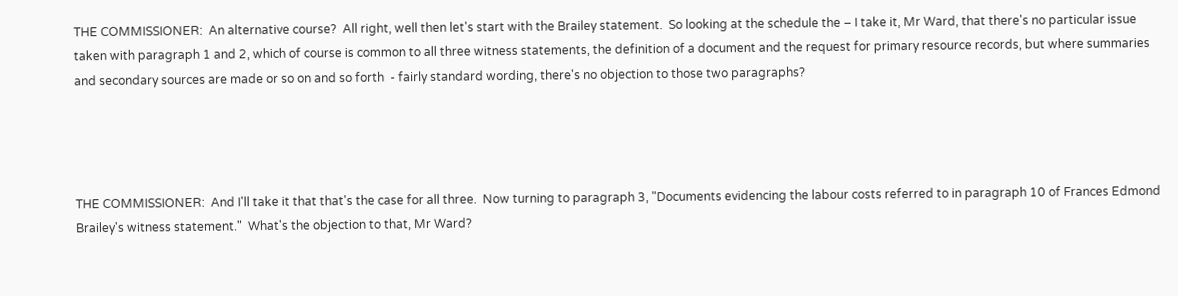THE COMMISSIONER:  An alternative course?  All right, well then let's start with the Brailey statement.  So looking at the schedule the – I take it, Mr Ward, that there's no particular issue taken with paragraph 1 and 2, which of course is common to all three witness statements, the definition of a document and the request for primary resource records, but where summaries and secondary sources are made or so on and so forth  - fairly standard wording, there's no objection to those two paragraphs?




THE COMMISSIONER:  And I'll take it that that's the case for all three.  Now turning to paragraph 3, "Documents evidencing the labour costs referred to in paragraph 10 of Frances Edmond Brailey's witness statement."  What's the objection to that, Mr Ward?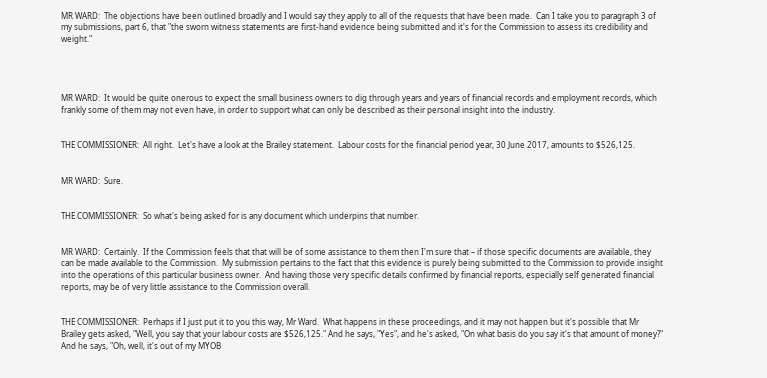MR WARD:  The objections have been outlined broadly and I would say they apply to all of the requests that have been made.  Can I take you to paragraph 3 of my submissions, part 6, that "the sworn witness statements are first-hand evidence being submitted and it's for the Commission to assess its credibility and weight."




MR WARD:  It would be quite onerous to expect the small business owners to dig through years and years of financial records and employment records, which frankly some of them may not even have, in order to support what can only be described as their personal insight into the industry.


THE COMMISSIONER:  All right.  Let's have a look at the Brailey statement.  Labour costs for the financial period year, 30 June 2017, amounts to $526,125.


MR WARD:  Sure.


THE COMMISSIONER:  So what's being asked for is any document which underpins that number.


MR WARD:  Certainly.  If the Commission feels that that will be of some assistance to them then I'm sure that – if those specific documents are available, they can be made available to the Commission.  My submission pertains to the fact that this evidence is purely being submitted to the Commission to provide insight into the operations of this particular business owner.  And having those very specific details confirmed by financial reports, especially self generated financial reports, may be of very little assistance to the Commission overall.


THE COMMISSIONER:  Perhaps if I just put it to you this way, Mr Ward.  What happens in these proceedings, and it may not happen but it's possible that Mr Brailey gets asked, "Well, you say that your labour costs are $526,125." And he says, "Yes", and he's asked, "On what basis do you say it's that amount of money?"  And he says, "Oh, well, it's out of my MYOB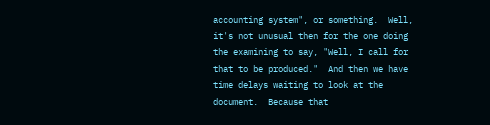accounting system", or something.  Well, it's not unusual then for the one doing the examining to say, "Well, I call for that to be produced."  And then we have time delays waiting to look at the document.  Because that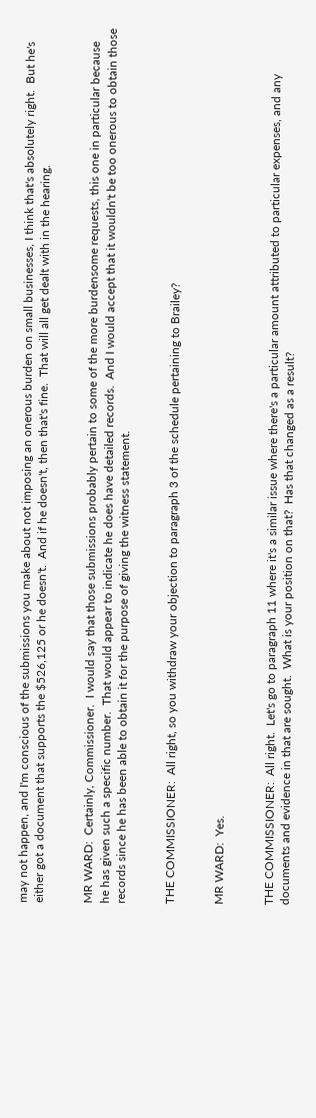may not happen, and I'm conscious of the submissions you make about not imposing an onerous burden on small businesses, I think that's absolutely right.  But he's either got a document that supports the $526,125 or he doesn't.  And if he doesn't, then that's fine.  That will all get dealt with in the hearing.


MR WARD:  Certainly, Commissioner.  I would say that those submissions probably pertain to some of the more burdensome requests, this one in particular because he has given such a specific number.  That would appear to indicate he does have detailed records.  And I would accept that it wouldn't be too onerous to obtain those records since he has been able to obtain it for the purpose of giving the witness statement.


THE COMMISSIONER:  All right, so you withdraw your objection to paragraph 3 of the schedule pertaining to Brailey?


MR WARD:  Yes.


THE COMMISSIONER:  All right.  Let's go to paragraph 11 where it's a similar issue where there's a particular amount attributed to particular expenses, and any documents and evidence in that are sought.  What is your position on that?  Has that changed as a result?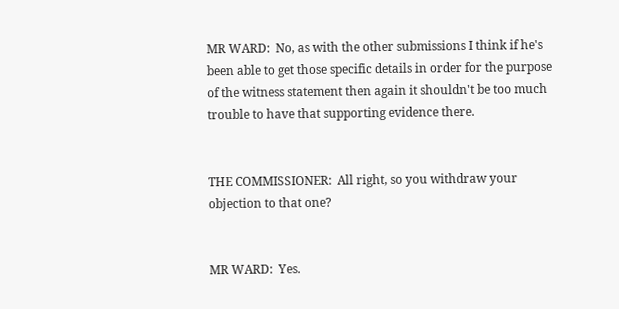MR WARD:  No, as with the other submissions I think if he's been able to get those specific details in order for the purpose of the witness statement then again it shouldn't be too much trouble to have that supporting evidence there.


THE COMMISSIONER:  All right, so you withdraw your objection to that one?


MR WARD:  Yes.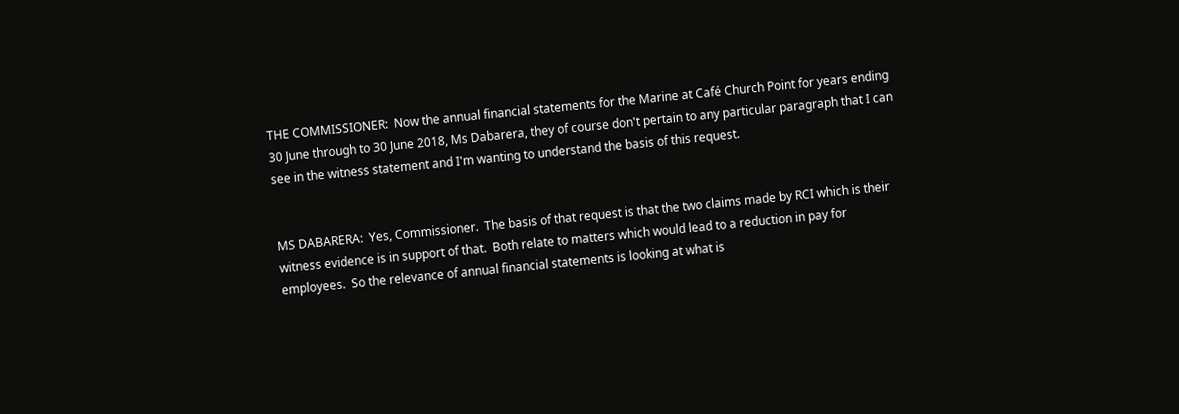THE COMMISSIONER:  Now the annual financial statements for the Marine at Café Church Point for years ending 30 June through to 30 June 2018, Ms Dabarera, they of course don't pertain to any particular paragraph that I can see in the witness statement and I'm wanting to understand the basis of this request.


MS DABARERA:  Yes, Commissioner.  The basis of that request is that the two claims made by RCI which is their witness evidence is in support of that.  Both relate to matters which would lead to a reduction in pay for employees.  So the relevance of annual financial statements is looking at what is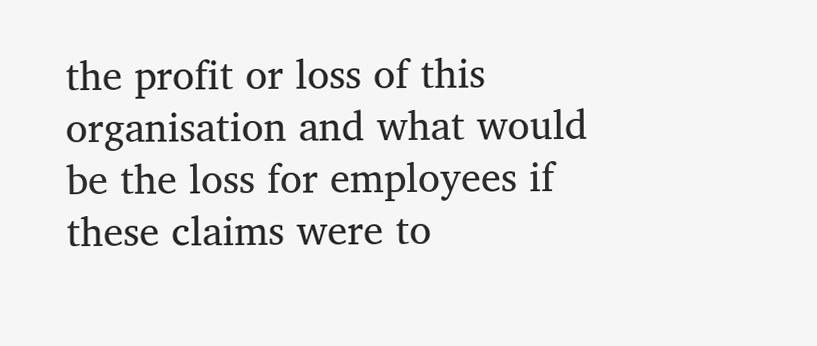the profit or loss of this organisation and what would be the loss for employees if these claims were to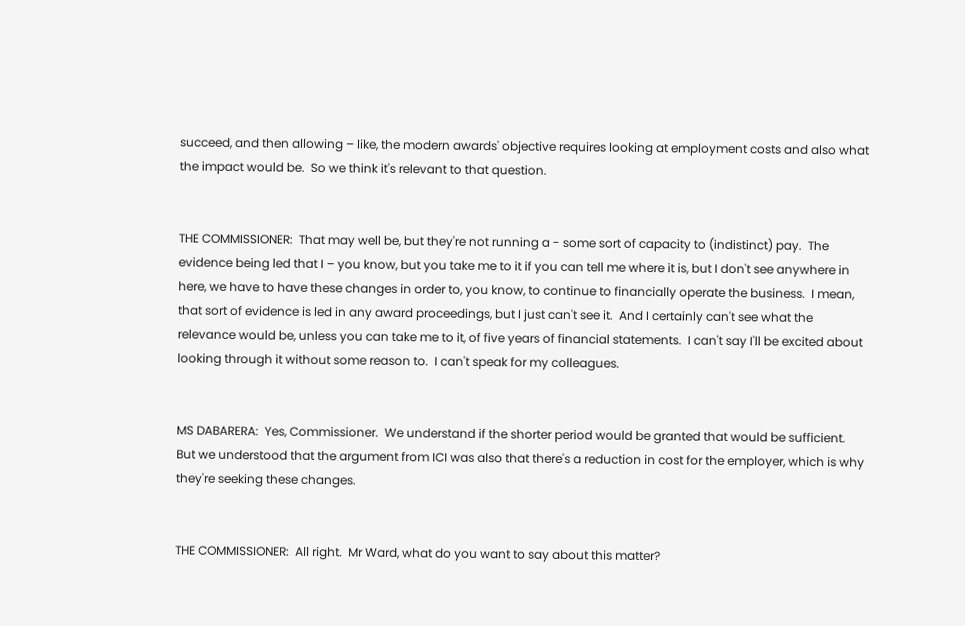succeed, and then allowing – like, the modern awards' objective requires looking at employment costs and also what the impact would be.  So we think it's relevant to that question.


THE COMMISSIONER:  That may well be, but they're not running a - some sort of capacity to (indistinct) pay.  The evidence being led that I – you know, but you take me to it if you can tell me where it is, but I don't see anywhere in here, we have to have these changes in order to, you know, to continue to financially operate the business.  I mean, that sort of evidence is led in any award proceedings, but I just can't see it.  And I certainly can't see what the relevance would be, unless you can take me to it, of five years of financial statements.  I can't say I'll be excited about looking through it without some reason to.  I can't speak for my colleagues.


MS DABARERA:  Yes, Commissioner.  We understand if the shorter period would be granted that would be sufficient.  But we understood that the argument from ICI was also that there's a reduction in cost for the employer, which is why they're seeking these changes.


THE COMMISSIONER:  All right.  Mr Ward, what do you want to say about this matter?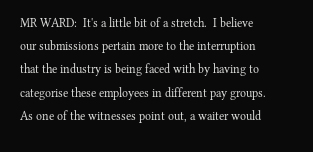MR WARD:  It's a little bit of a stretch.  I believe our submissions pertain more to the interruption that the industry is being faced with by having to categorise these employees in different pay groups.  As one of the witnesses point out, a waiter would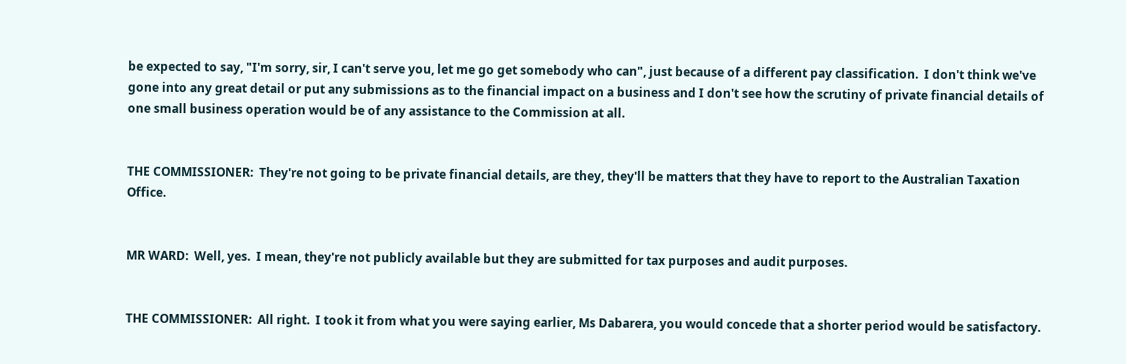be expected to say, "I'm sorry, sir, I can't serve you, let me go get somebody who can", just because of a different pay classification.  I don't think we've gone into any great detail or put any submissions as to the financial impact on a business and I don't see how the scrutiny of private financial details of one small business operation would be of any assistance to the Commission at all.


THE COMMISSIONER:  They're not going to be private financial details, are they, they'll be matters that they have to report to the Australian Taxation Office.


MR WARD:  Well, yes.  I mean, they're not publicly available but they are submitted for tax purposes and audit purposes.


THE COMMISSIONER:  All right.  I took it from what you were saying earlier, Ms Dabarera, you would concede that a shorter period would be satisfactory.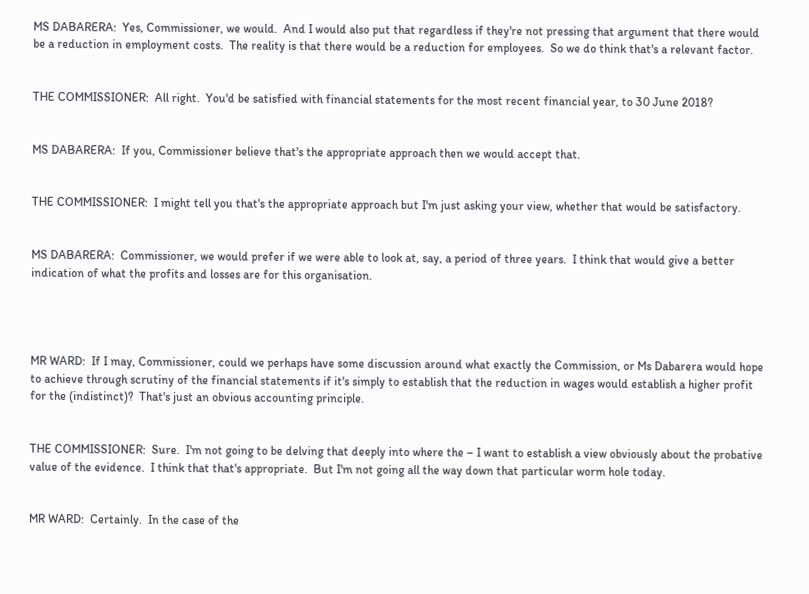MS DABARERA:  Yes, Commissioner, we would.  And I would also put that regardless if they're not pressing that argument that there would be a reduction in employment costs.  The reality is that there would be a reduction for employees.  So we do think that's a relevant factor.


THE COMMISSIONER:  All right.  You'd be satisfied with financial statements for the most recent financial year, to 30 June 2018?


MS DABARERA:  If you, Commissioner believe that's the appropriate approach then we would accept that.


THE COMMISSIONER:  I might tell you that's the appropriate approach but I'm just asking your view, whether that would be satisfactory.


MS DABARERA:  Commissioner, we would prefer if we were able to look at, say, a period of three years.  I think that would give a better indication of what the profits and losses are for this organisation.




MR WARD:  If I may, Commissioner, could we perhaps have some discussion around what exactly the Commission, or Ms Dabarera would hope to achieve through scrutiny of the financial statements if it's simply to establish that the reduction in wages would establish a higher profit for the (indistinct)?  That's just an obvious accounting principle.


THE COMMISSIONER:  Sure.  I'm not going to be delving that deeply into where the – I want to establish a view obviously about the probative value of the evidence.  I think that that's appropriate.  But I'm not going all the way down that particular worm hole today.


MR WARD:  Certainly.  In the case of the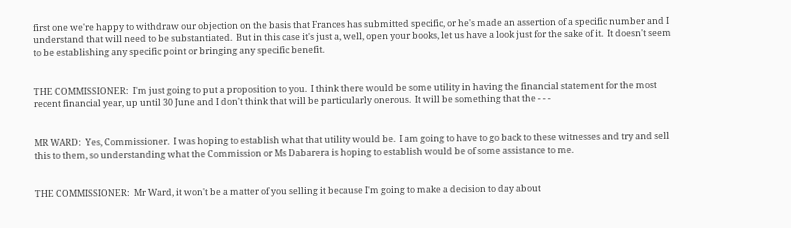first one we're happy to withdraw our objection on the basis that Frances has submitted specific, or he's made an assertion of a specific number and I understand that will need to be substantiated.  But in this case it's just a, well, open your books, let us have a look just for the sake of it.  It doesn't seem to be establishing any specific point or bringing any specific benefit.


THE COMMISSIONER:  I'm just going to put a proposition to you.  I think there would be some utility in having the financial statement for the most recent financial year, up until 30 June and I don't think that will be particularly onerous.  It will be something that the - - -


MR WARD:  Yes, Commissioner.  I was hoping to establish what that utility would be.  I am going to have to go back to these witnesses and try and sell this to them, so understanding what the Commission or Ms Dabarera is hoping to establish would be of some assistance to me.


THE COMMISSIONER:  Mr Ward, it won't be a matter of you selling it because I'm going to make a decision to day about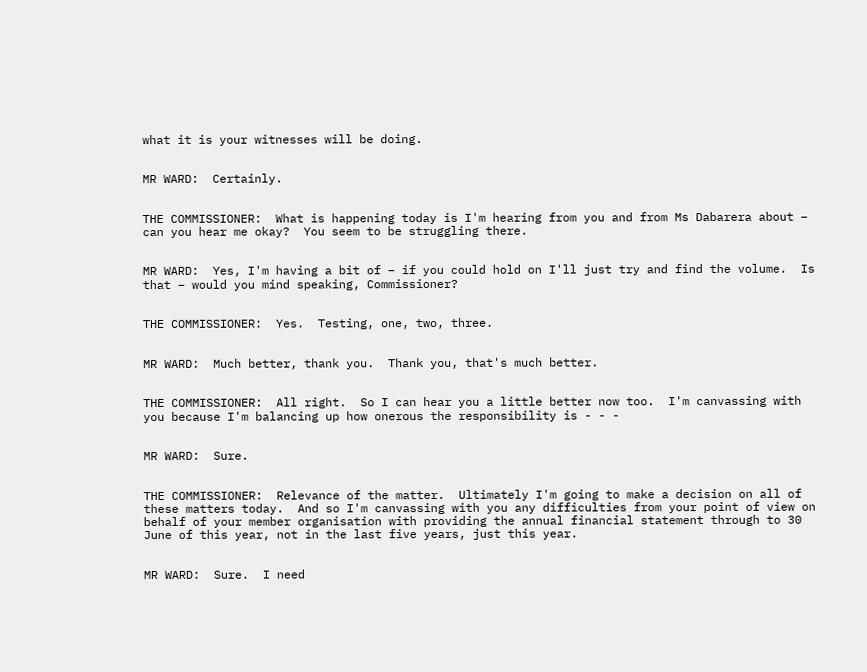what it is your witnesses will be doing.


MR WARD:  Certainly.


THE COMMISSIONER:  What is happening today is I'm hearing from you and from Ms Dabarera about – can you hear me okay?  You seem to be struggling there.


MR WARD:  Yes, I'm having a bit of – if you could hold on I'll just try and find the volume.  Is that – would you mind speaking, Commissioner?


THE COMMISSIONER:  Yes.  Testing, one, two, three.


MR WARD:  Much better, thank you.  Thank you, that's much better.


THE COMMISSIONER:  All right.  So I can hear you a little better now too.  I'm canvassing with you because I'm balancing up how onerous the responsibility is - - -


MR WARD:  Sure.


THE COMMISSIONER:  Relevance of the matter.  Ultimately I'm going to make a decision on all of these matters today.  And so I'm canvassing with you any difficulties from your point of view on behalf of your member organisation with providing the annual financial statement through to 30 June of this year, not in the last five years, just this year.


MR WARD:  Sure.  I need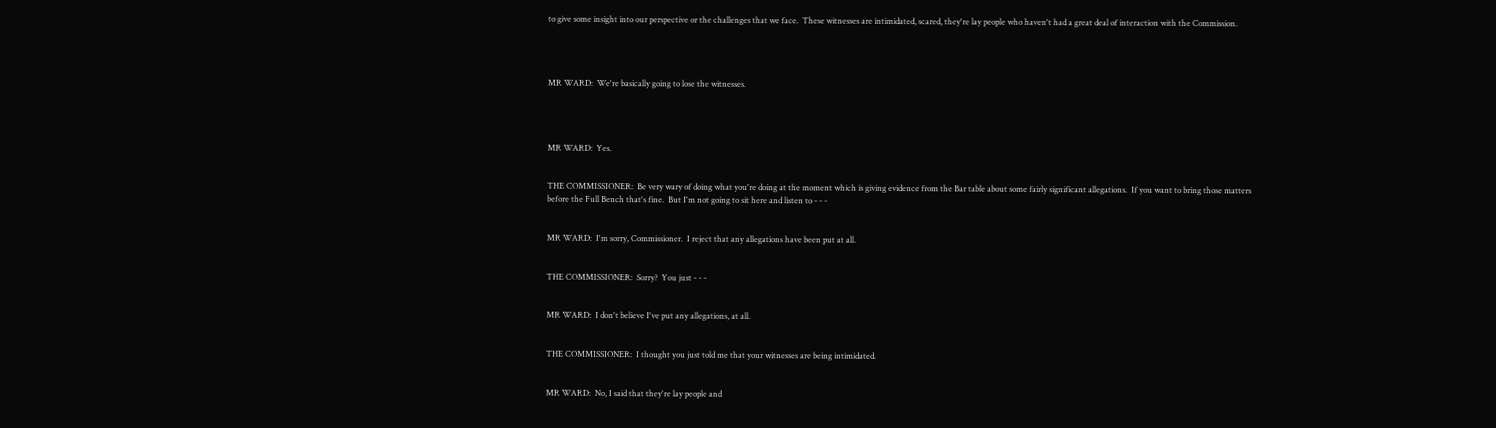to give some insight into our perspective or the challenges that we face.  These witnesses are intimidated, scared, they're lay people who haven't had a great deal of interaction with the Commission.




MR WARD:  We're basically going to lose the witnesses.




MR WARD:  Yes.


THE COMMISSIONER:  Be very wary of doing what you're doing at the moment which is giving evidence from the Bar table about some fairly significant allegations.  If you want to bring those matters before the Full Bench that's fine.  But I'm not going to sit here and listen to - - -


MR WARD:  I'm sorry, Commissioner.  I reject that any allegations have been put at all.


THE COMMISSIONER:  Sorry?  You just - - -


MR WARD:  I don't believe I've put any allegations, at all.


THE COMMISSIONER:  I thought you just told me that your witnesses are being intimidated.


MR WARD:  No, I said that they're lay people and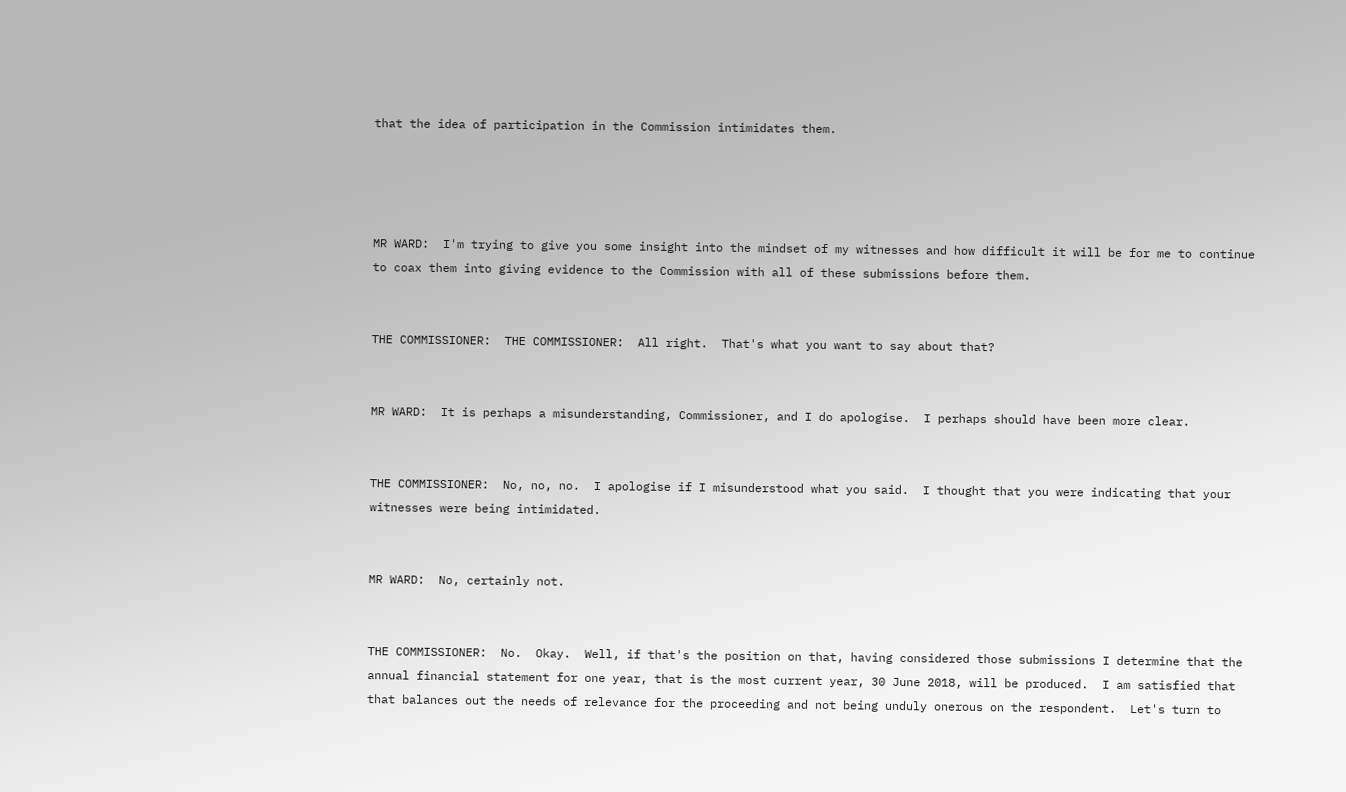that the idea of participation in the Commission intimidates them.




MR WARD:  I'm trying to give you some insight into the mindset of my witnesses and how difficult it will be for me to continue to coax them into giving evidence to the Commission with all of these submissions before them.


THE COMMISSIONER:  THE COMMISSIONER:  All right.  That's what you want to say about that?


MR WARD:  It is perhaps a misunderstanding, Commissioner, and I do apologise.  I perhaps should have been more clear.


THE COMMISSIONER:  No, no, no.  I apologise if I misunderstood what you said.  I thought that you were indicating that your witnesses were being intimidated.


MR WARD:  No, certainly not.


THE COMMISSIONER:  No.  Okay.  Well, if that's the position on that, having considered those submissions I determine that the annual financial statement for one year, that is the most current year, 30 June 2018, will be produced.  I am satisfied that that balances out the needs of relevance for the proceeding and not being unduly onerous on the respondent.  Let's turn to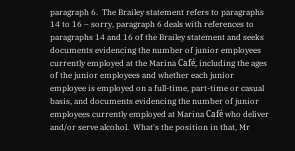paragraph 6.  The Brailey statement refers to paragraphs 14 to 16 – sorry, paragraph 6 deals with references to paragraphs 14 and 16 of the Brailey statement and seeks documents evidencing the number of junior employees currently employed at the Marina Café, including the ages of the junior employees and whether each junior employee is employed on a full-time, part-time or casual basis, and documents evidencing the number of junior employees currently employed at Marina Café who deliver and/or serve alcohol.  What's the position in that, Mr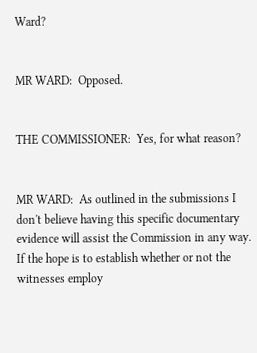Ward?


MR WARD:  Opposed.


THE COMMISSIONER:  Yes, for what reason?


MR WARD:  As outlined in the submissions I don't believe having this specific documentary evidence will assist the Commission in any way.  If the hope is to establish whether or not the witnesses employ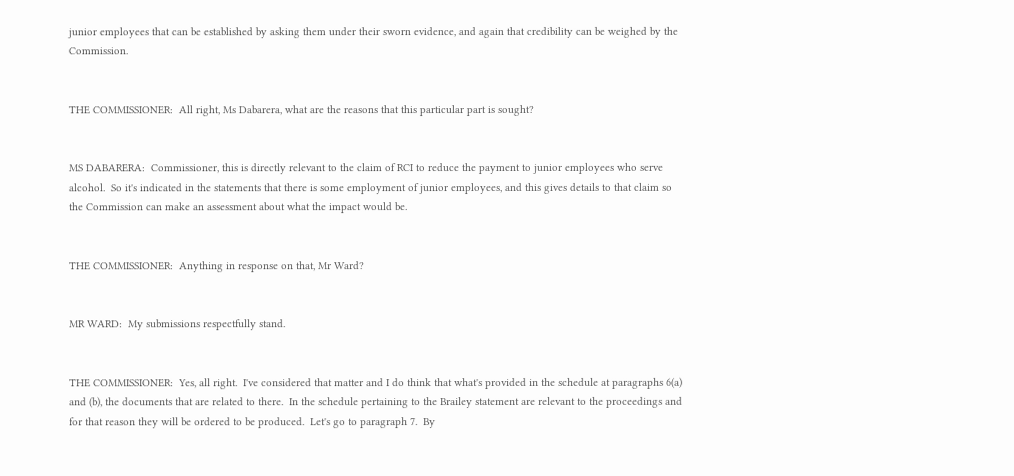junior employees that can be established by asking them under their sworn evidence, and again that credibility can be weighed by the Commission.


THE COMMISSIONER:  All right, Ms Dabarera, what are the reasons that this particular part is sought?


MS DABARERA:  Commissioner, this is directly relevant to the claim of RCI to reduce the payment to junior employees who serve alcohol.  So it's indicated in the statements that there is some employment of junior employees, and this gives details to that claim so the Commission can make an assessment about what the impact would be.


THE COMMISSIONER:  Anything in response on that, Mr Ward?


MR WARD:  My submissions respectfully stand.


THE COMMISSIONER:  Yes, all right.  I've considered that matter and I do think that what's provided in the schedule at paragraphs 6(a) and (b), the documents that are related to there.  In the schedule pertaining to the Brailey statement are relevant to the proceedings and for that reason they will be ordered to be produced.  Let's go to paragraph 7.  By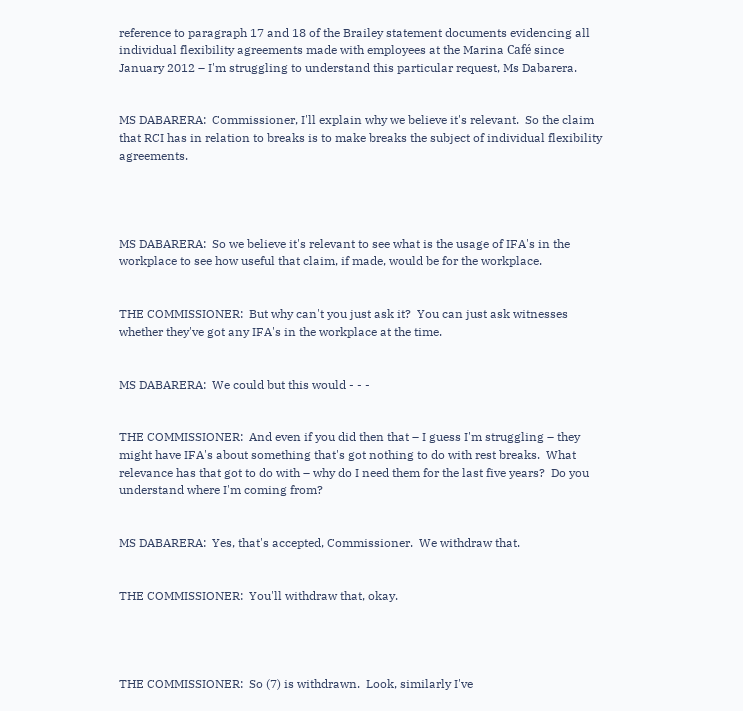reference to paragraph 17 and 18 of the Brailey statement documents evidencing all individual flexibility agreements made with employees at the Marina Café since January 2012 – I'm struggling to understand this particular request, Ms Dabarera.


MS DABARERA:  Commissioner, I'll explain why we believe it's relevant.  So the claim that RCI has in relation to breaks is to make breaks the subject of individual flexibility agreements.




MS DABARERA:  So we believe it's relevant to see what is the usage of IFA's in the workplace to see how useful that claim, if made, would be for the workplace.


THE COMMISSIONER:  But why can't you just ask it?  You can just ask witnesses whether they've got any IFA's in the workplace at the time.


MS DABARERA:  We could but this would - - -


THE COMMISSIONER:  And even if you did then that – I guess I'm struggling – they might have IFA's about something that's got nothing to do with rest breaks.  What relevance has that got to do with – why do I need them for the last five years?  Do you understand where I'm coming from?


MS DABARERA:  Yes, that's accepted, Commissioner.  We withdraw that.


THE COMMISSIONER:  You'll withdraw that, okay.




THE COMMISSIONER:  So (7) is withdrawn.  Look, similarly I've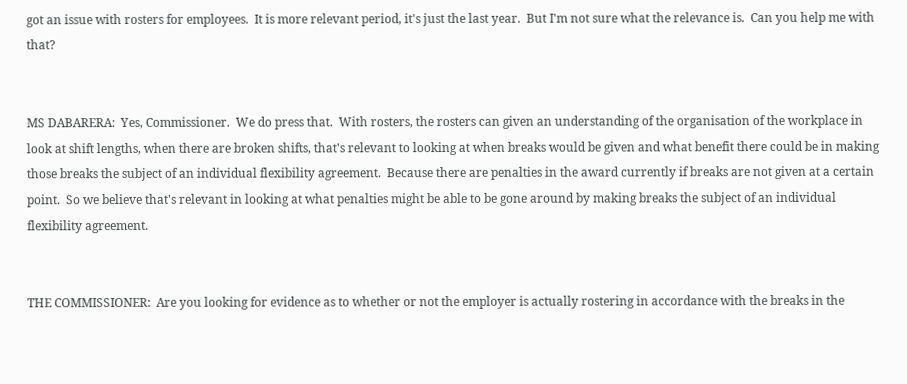got an issue with rosters for employees.  It is more relevant period, it's just the last year.  But I'm not sure what the relevance is.  Can you help me with that?


MS DABARERA:  Yes, Commissioner.  We do press that.  With rosters, the rosters can given an understanding of the organisation of the workplace in look at shift lengths, when there are broken shifts, that's relevant to looking at when breaks would be given and what benefit there could be in making those breaks the subject of an individual flexibility agreement.  Because there are penalties in the award currently if breaks are not given at a certain point.  So we believe that's relevant in looking at what penalties might be able to be gone around by making breaks the subject of an individual flexibility agreement.


THE COMMISSIONER:  Are you looking for evidence as to whether or not the employer is actually rostering in accordance with the breaks in the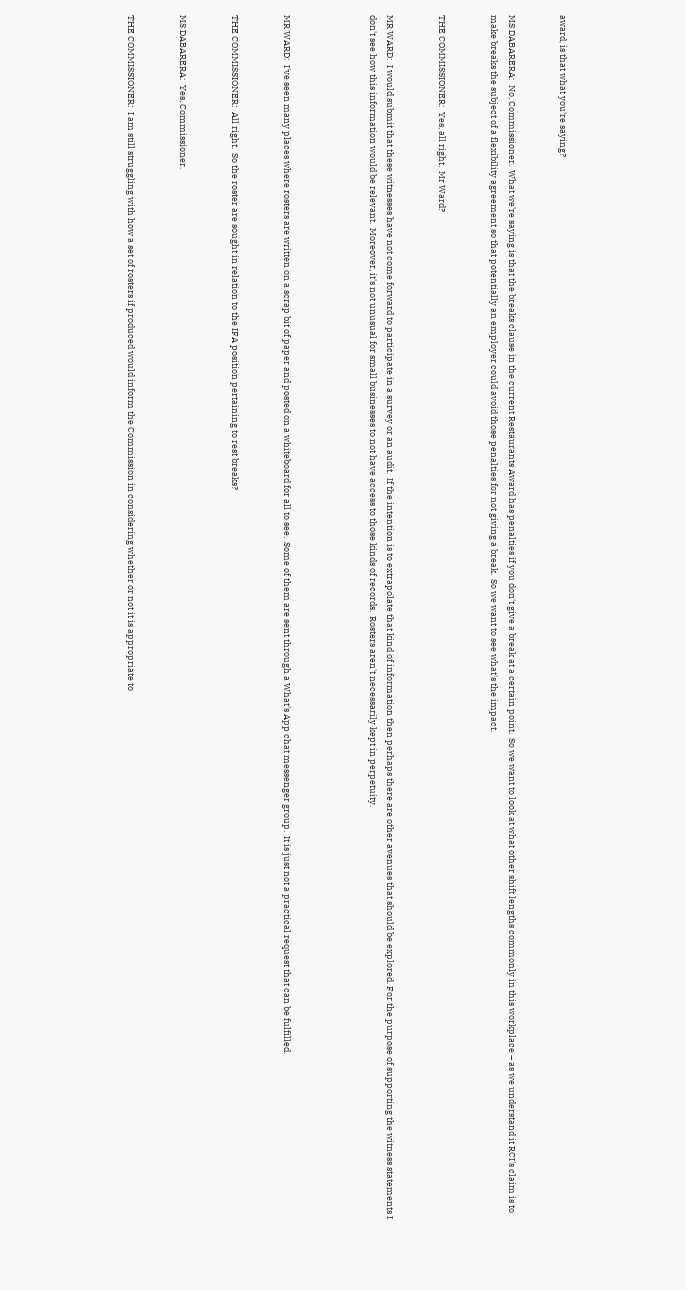award, is that what you're saying?


MS DABARERA:  No, Commissioner.  What we're saying is that the breaks clause in the current Restaurants Award has penalties if you don't give a break at a certain point.  So we want to look at what other shift lengths commonly in this workplace – as we understand it RCI's claim is to make breaks the subject of a flexibility agreement so that potentially an employer could avoid those penalties for not giving a break.  So we want to see what's the impact.


THE COMMISSIONER:  Yes, all right.  Mr Ward?


MR WARD:  I would submit that these witnesses have not come forward to participate in a survey or an audit.  If the intention is to extrapolate that kind of information then perhaps there are other avenues that should be explored. For the purpose of supporting the witness statements I don't see how this information would be relevant.  Moreover, it's not unusual for small businesses to not have access to those kinds of records.  Rosters aren't necessarily kept in perpetuity.




MR WARD:  I've seen many places where rosters are written on a scrap bit of paper and posted on a whiteboard for all to see.  Some of them are sent through a What's App chat messenger group.  It is just not a practical request that can be fulfilled.


THE COMMISSIONER:  All right.  So the roster are sought in relation to the IFA position pertaining to rest breaks?


MS DABARERA:  Yes, Commissioner.


THE COMMISSIONER:  I am still struggling with how a set of rosters if produced would inform the Commission in considering whether or not it is appropriate to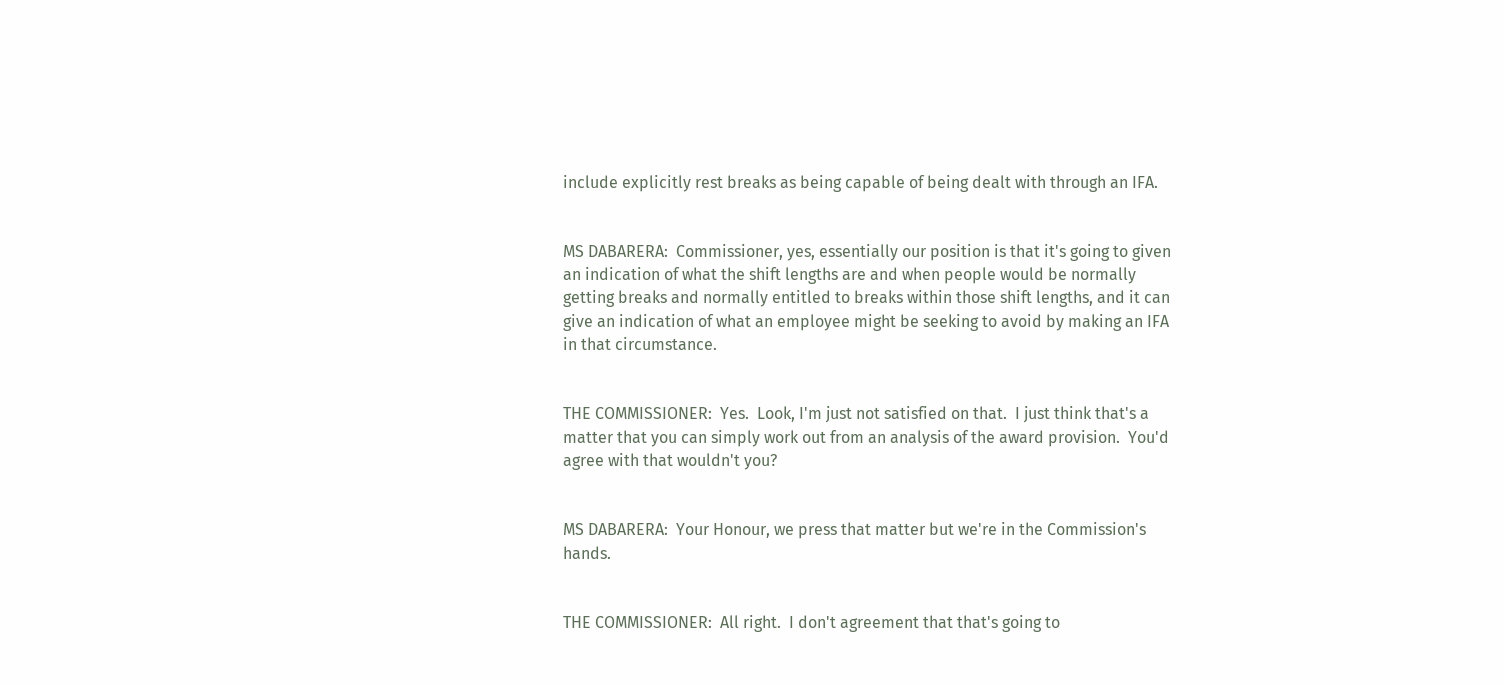include explicitly rest breaks as being capable of being dealt with through an IFA.


MS DABARERA:  Commissioner, yes, essentially our position is that it's going to given an indication of what the shift lengths are and when people would be normally getting breaks and normally entitled to breaks within those shift lengths, and it can give an indication of what an employee might be seeking to avoid by making an IFA in that circumstance.


THE COMMISSIONER:  Yes.  Look, I'm just not satisfied on that.  I just think that's a matter that you can simply work out from an analysis of the award provision.  You'd agree with that wouldn't you?


MS DABARERA:  Your Honour, we press that matter but we're in the Commission's hands.


THE COMMISSIONER:  All right.  I don't agreement that that's going to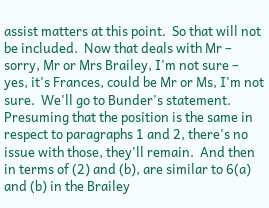assist matters at this point.  So that will not be included.  Now that deals with Mr – sorry, Mr or Mrs Brailey, I'm not sure – yes, it's Frances, could be Mr or Ms, I'm not sure.  We'll go to Bunder's statement.  Presuming that the position is the same in respect to paragraphs 1 and 2, there's no issue with those, they'll remain.  And then in terms of (2) and (b), are similar to 6(a) and (b) in the Brailey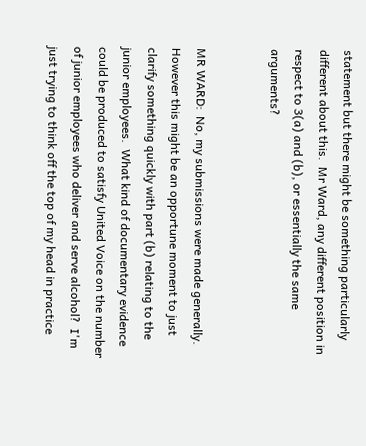statement but there might be something particularly different about this.  Mr Ward, any different position in respect to 3(a) and (b), or essentially the same arguments?


MR WARD:  No, my submissions were made generally.  However this might be an opportune moment to just clarify something quickly with part (b) relating to the junior employees.  What kind of documentary evidence could be produced to satisfy United Voice on the number of junior employees who deliver and serve alcohol?  I'm just trying to think off the top of my head in practice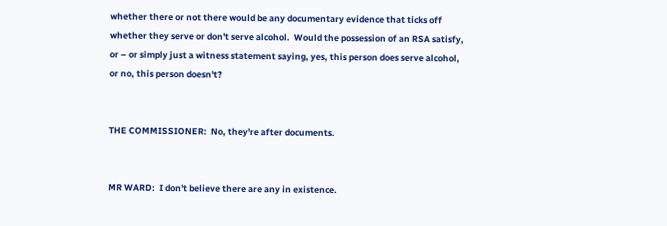whether there or not there would be any documentary evidence that ticks off whether they serve or don't serve alcohol.  Would the possession of an RSA satisfy, or – or simply just a witness statement saying, yes, this person does serve alcohol, or no, this person doesn't?


THE COMMISSIONER:  No, they're after documents.


MR WARD:  I don't believe there are any in existence.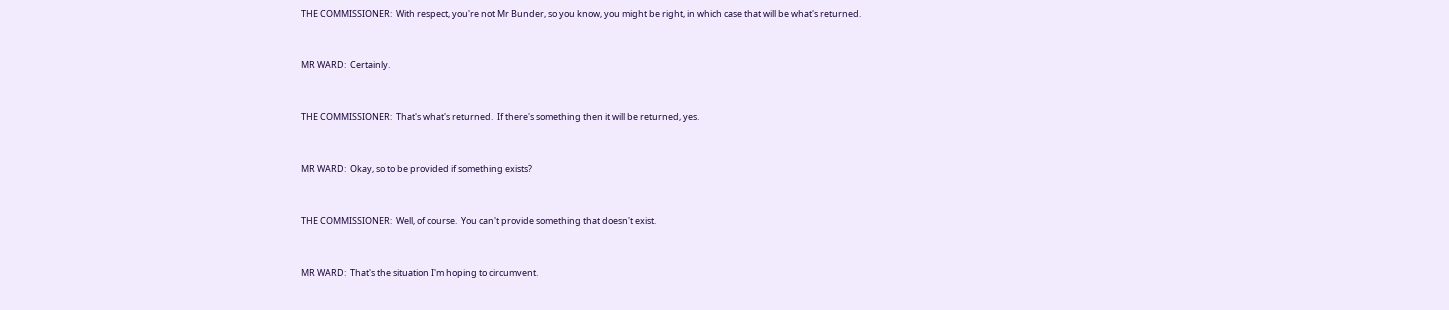THE COMMISSIONER:  With respect, you're not Mr Bunder, so you know, you might be right, in which case that will be what's returned.


MR WARD:  Certainly.


THE COMMISSIONER:  That's what's returned.  If there's something then it will be returned, yes.


MR WARD:  Okay, so to be provided if something exists?


THE COMMISSIONER:  Well, of course.  You can't provide something that doesn't exist.


MR WARD:  That's the situation I'm hoping to circumvent.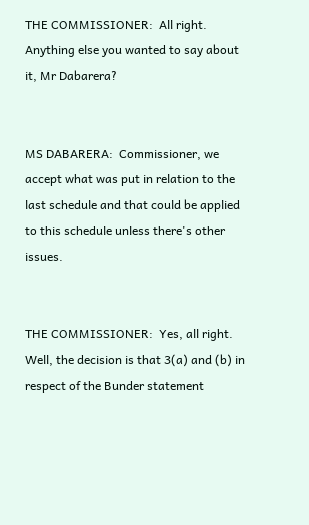THE COMMISSIONER:  All right.  Anything else you wanted to say about it, Mr Dabarera?


MS DABARERA:  Commissioner, we accept what was put in relation to the last schedule and that could be applied to this schedule unless there's other issues.


THE COMMISSIONER:  Yes, all right.  Well, the decision is that 3(a) and (b) in respect of the Bunder statement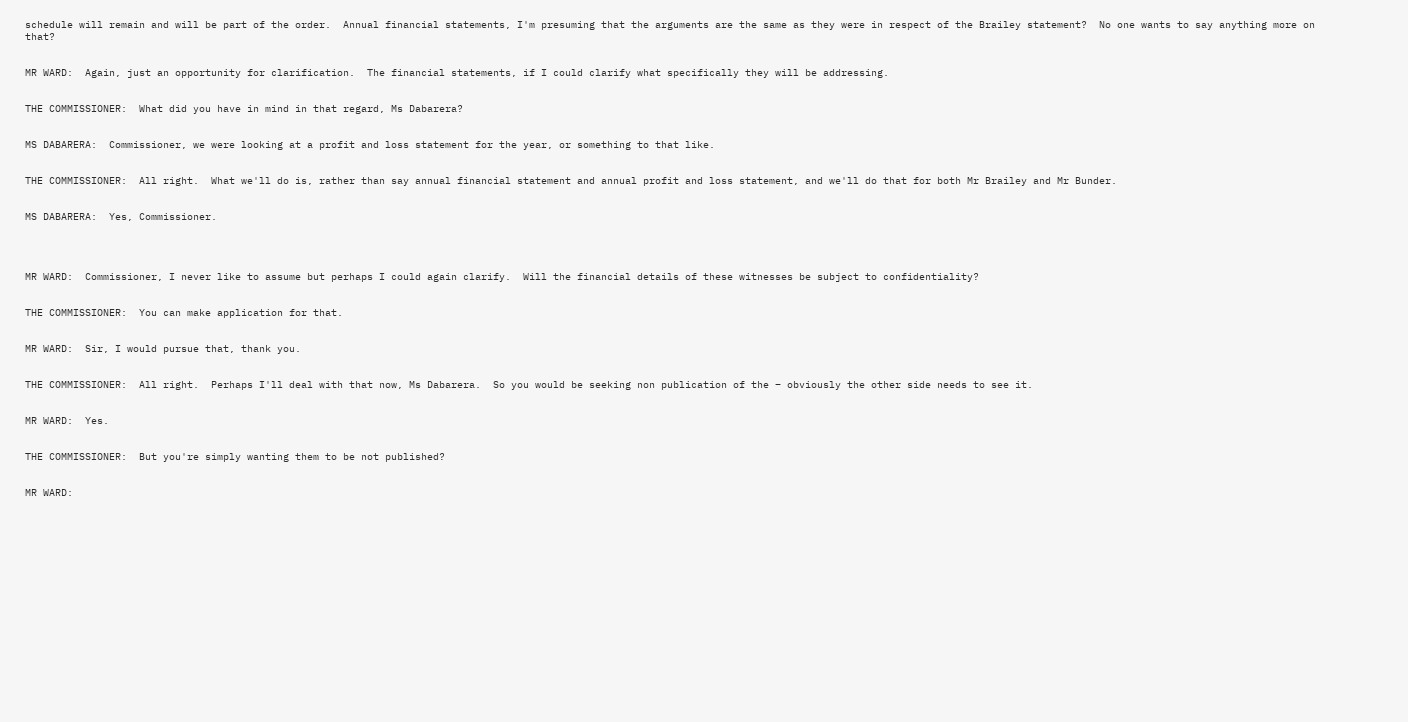schedule will remain and will be part of the order.  Annual financial statements, I'm presuming that the arguments are the same as they were in respect of the Brailey statement?  No one wants to say anything more on that?


MR WARD:  Again, just an opportunity for clarification.  The financial statements, if I could clarify what specifically they will be addressing.


THE COMMISSIONER:  What did you have in mind in that regard, Ms Dabarera?


MS DABARERA:  Commissioner, we were looking at a profit and loss statement for the year, or something to that like.


THE COMMISSIONER:  All right.  What we'll do is, rather than say annual financial statement and annual profit and loss statement, and we'll do that for both Mr Brailey and Mr Bunder.


MS DABARERA:  Yes, Commissioner.




MR WARD:  Commissioner, I never like to assume but perhaps I could again clarify.  Will the financial details of these witnesses be subject to confidentiality?


THE COMMISSIONER:  You can make application for that.


MR WARD:  Sir, I would pursue that, thank you.


THE COMMISSIONER:  All right.  Perhaps I'll deal with that now, Ms Dabarera.  So you would be seeking non publication of the – obviously the other side needs to see it.


MR WARD:  Yes.


THE COMMISSIONER:  But you're simply wanting them to be not published?


MR WARD: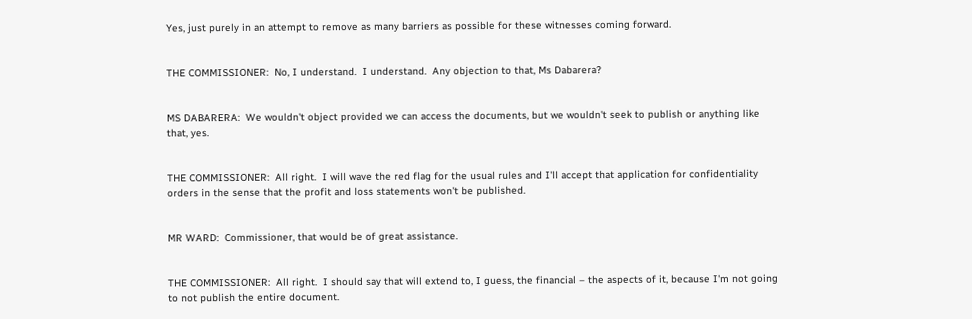Yes, just purely in an attempt to remove as many barriers as possible for these witnesses coming forward.


THE COMMISSIONER:  No, I understand.  I understand.  Any objection to that, Ms Dabarera?


MS DABARERA:  We wouldn't object provided we can access the documents, but we wouldn't seek to publish or anything like that, yes.


THE COMMISSIONER:  All right.  I will wave the red flag for the usual rules and I'll accept that application for confidentiality orders in the sense that the profit and loss statements won't be published.


MR WARD:  Commissioner, that would be of great assistance.


THE COMMISSIONER:  All right.  I should say that will extend to, I guess, the financial – the aspects of it, because I'm not going to not publish the entire document.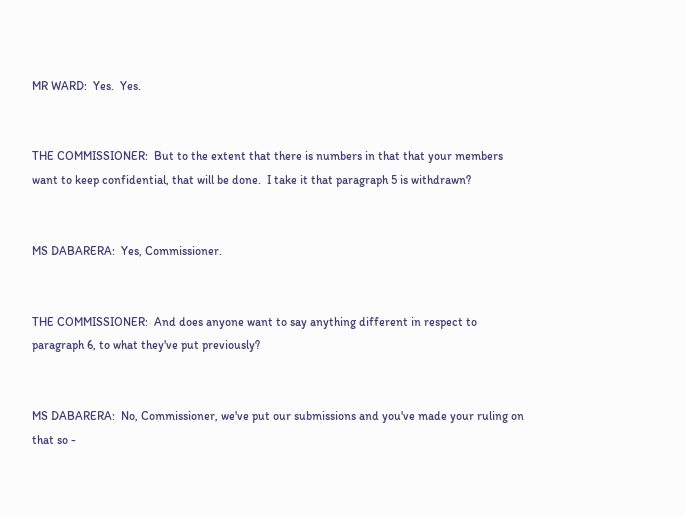MR WARD:  Yes.  Yes.


THE COMMISSIONER:  But to the extent that there is numbers in that that your members want to keep confidential, that will be done.  I take it that paragraph 5 is withdrawn?


MS DABARERA:  Yes, Commissioner.


THE COMMISSIONER:  And does anyone want to say anything different in respect to paragraph 6, to what they've put previously?


MS DABARERA:  No, Commissioner, we've put our submissions and you've made your ruling on that so -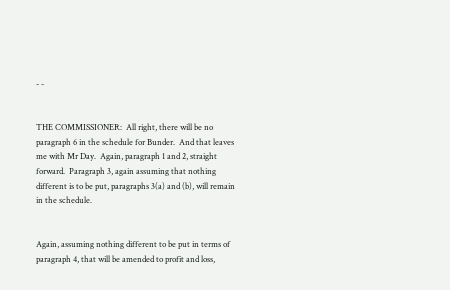- -


THE COMMISSIONER:  All right, there will be no paragraph 6 in the schedule for Bunder.  And that leaves me with Mr Day.  Again, paragraph 1 and 2, straight forward.  Paragraph 3, again assuming that nothing different is to be put, paragraphs 3(a) and (b), will remain in the schedule.


Again, assuming nothing different to be put in terms of paragraph 4, that will be amended to profit and loss,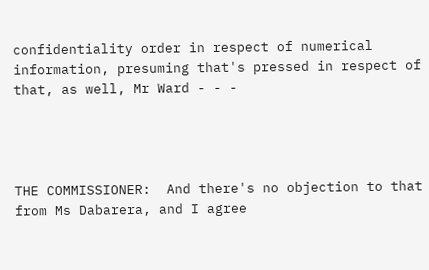confidentiality order in respect of numerical information, presuming that's pressed in respect of that, as well, Mr Ward - - -




THE COMMISSIONER:  And there's no objection to that from Ms Dabarera, and I agree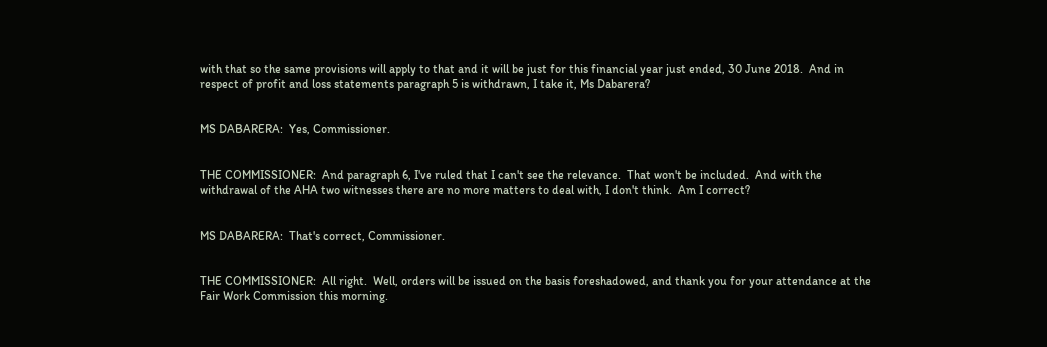with that so the same provisions will apply to that and it will be just for this financial year just ended, 30 June 2018.  And in respect of profit and loss statements paragraph 5 is withdrawn, I take it, Ms Dabarera?


MS DABARERA:  Yes, Commissioner.


THE COMMISSIONER:  And paragraph 6, I've ruled that I can't see the relevance.  That won't be included.  And with the withdrawal of the AHA two witnesses there are no more matters to deal with, I don't think.  Am I correct?


MS DABARERA:  That's correct, Commissioner.


THE COMMISSIONER:  All right.  Well, orders will be issued on the basis foreshadowed, and thank you for your attendance at the Fair Work Commission this morning.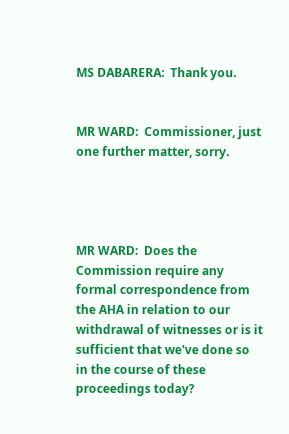MS DABARERA:  Thank you.


MR WARD:  Commissioner, just one further matter, sorry.




MR WARD:  Does the Commission require any formal correspondence from the AHA in relation to our withdrawal of witnesses or is it sufficient that we've done so in the course of these proceedings today?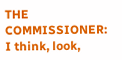THE COMMISSIONER:  I think, look,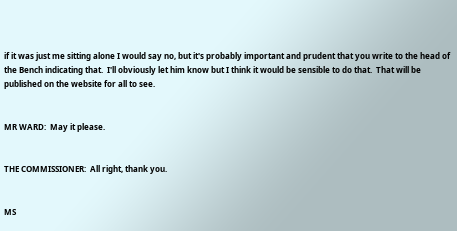if it was just me sitting alone I would say no, but it's probably important and prudent that you write to the head of the Bench indicating that.  I'll obviously let him know but I think it would be sensible to do that.  That will be published on the website for all to see.


MR WARD:  May it please.


THE COMMISSIONER:  All right, thank you.


MS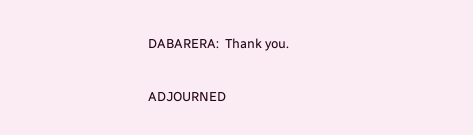DABARERA:  Thank you.

ADJOURNED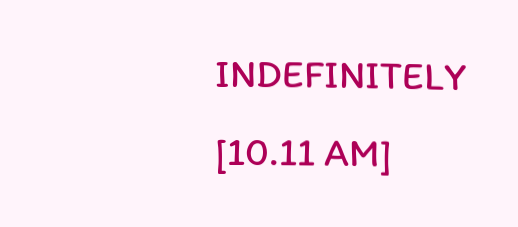INDEFINITELY                                                        [10.11 AM]